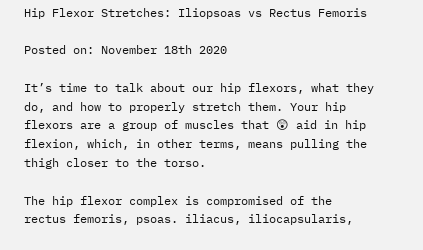Hip Flexor Stretches: Iliopsoas vs Rectus Femoris

Posted on: November 18th 2020

It’s time to talk about our hip flexors, what they do, and how to properly stretch them. Your hip flexors are a group of muscles that 😲 aid in hip flexion, which, in other terms, means pulling the thigh closer to the torso.

The hip flexor complex is compromised of the rectus femoris, psoas. iliacus, iliocapsularis,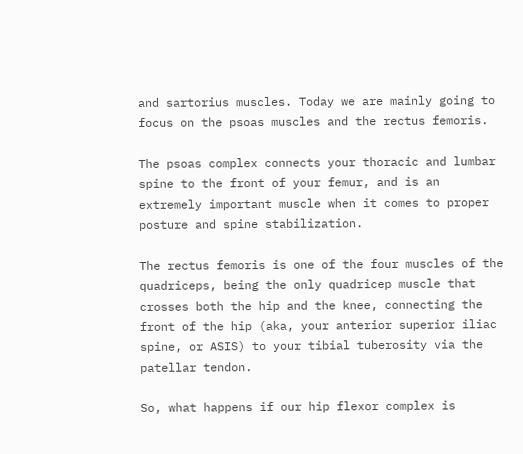and sartorius muscles. Today we are mainly going to focus on the psoas muscles and the rectus femoris.

The psoas complex connects your thoracic and lumbar spine to the front of your femur, and is an extremely important muscle when it comes to proper posture and spine stabilization.

The rectus femoris is one of the four muscles of the quadriceps, being the only quadricep muscle that crosses both the hip and the knee, connecting the front of the hip (aka, your anterior superior iliac spine, or ASIS) to your tibial tuberosity via the patellar tendon.

So, what happens if our hip flexor complex is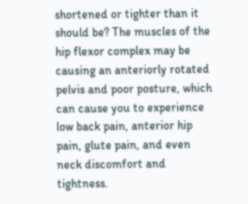shortened or tighter than it should be? The muscles of the hip flexor complex may be causing an anteriorly rotated pelvis and poor posture, which can cause you to experience low back pain, anterior hip pain, glute pain, and even neck discomfort and tightness.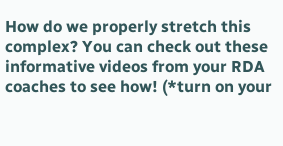How do we properly stretch this complex? You can check out these informative videos from your RDA coaches to see how! (*turn on your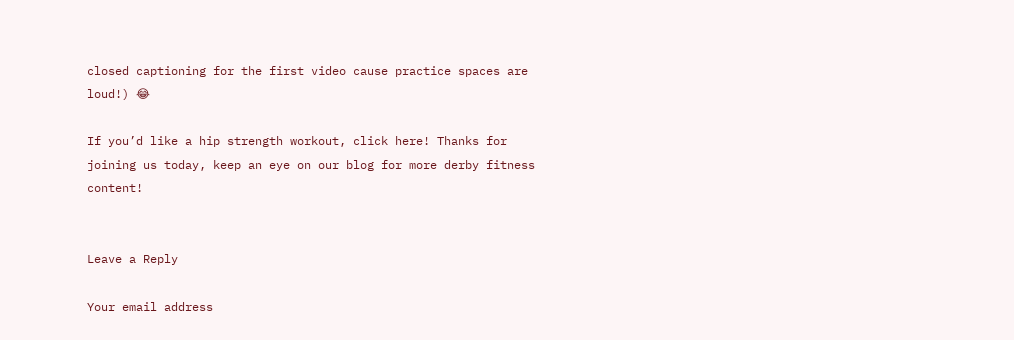closed captioning for the first video cause practice spaces are loud!) 😂

If you’d like a hip strength workout, click here! Thanks for joining us today, keep an eye on our blog for more derby fitness content!


Leave a Reply

Your email address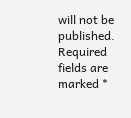will not be published. Required fields are marked *